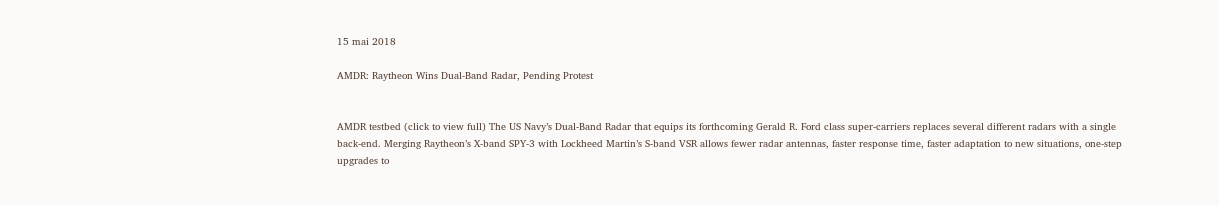15 mai 2018

AMDR: Raytheon Wins Dual-Band Radar, Pending Protest


AMDR testbed (click to view full) The US Navy’s Dual-Band Radar that equips its forthcoming Gerald R. Ford class super-carriers replaces several different radars with a single back-end. Merging Raytheon’s X-band SPY-3 with Lockheed Martin’s S-band VSR allows fewer radar antennas, faster response time, faster adaptation to new situations, one-step upgrades to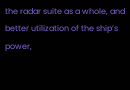the radar suite as a whole, and better utilization of the ship’s power,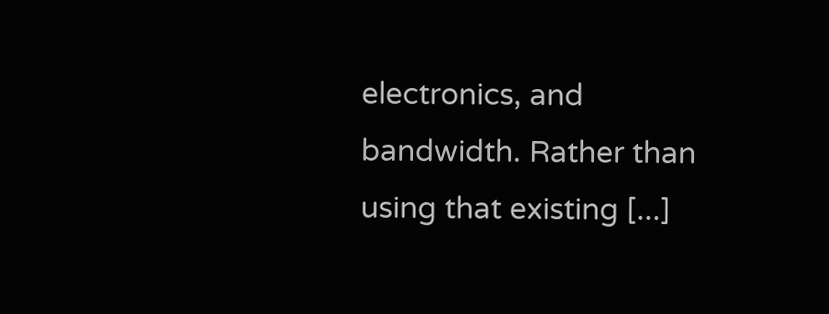electronics, and bandwidth. Rather than using that existing [...]